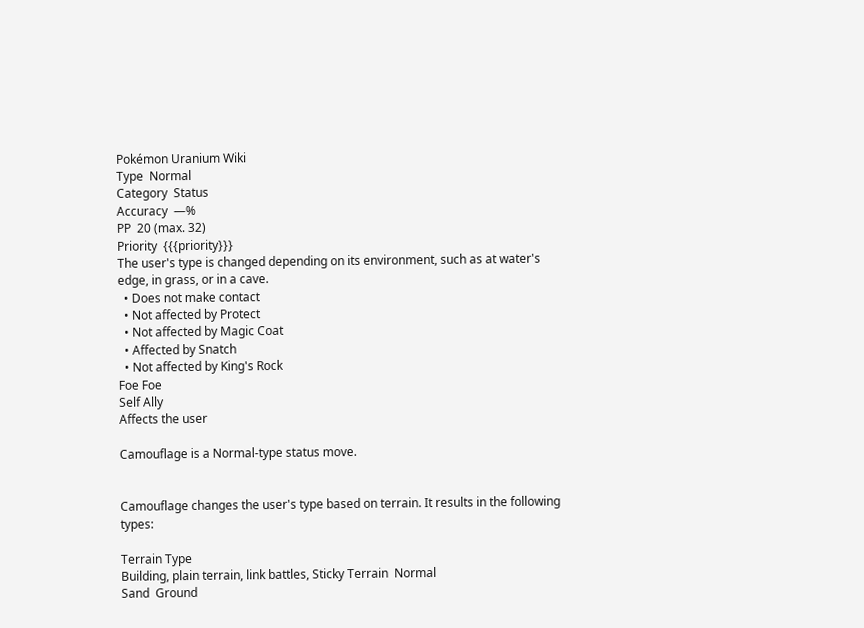Pokémon Uranium Wiki
Type  Normal
Category  Status
Accuracy  —%
PP  20 (max. 32)
Priority  {{{priority}}}
The user's type is changed depending on its environment, such as at water's edge, in grass, or in a cave.
  • Does not make contact
  • Not affected by Protect
  • Not affected by Magic Coat
  • Affected by Snatch
  • Not affected by King's Rock
Foe Foe
Self Ally
Affects the user

Camouflage is a Normal-type status move.


Camouflage changes the user's type based on terrain. It results in the following types:

Terrain Type
Building, plain terrain, link battles, Sticky Terrain  Normal
Sand  Ground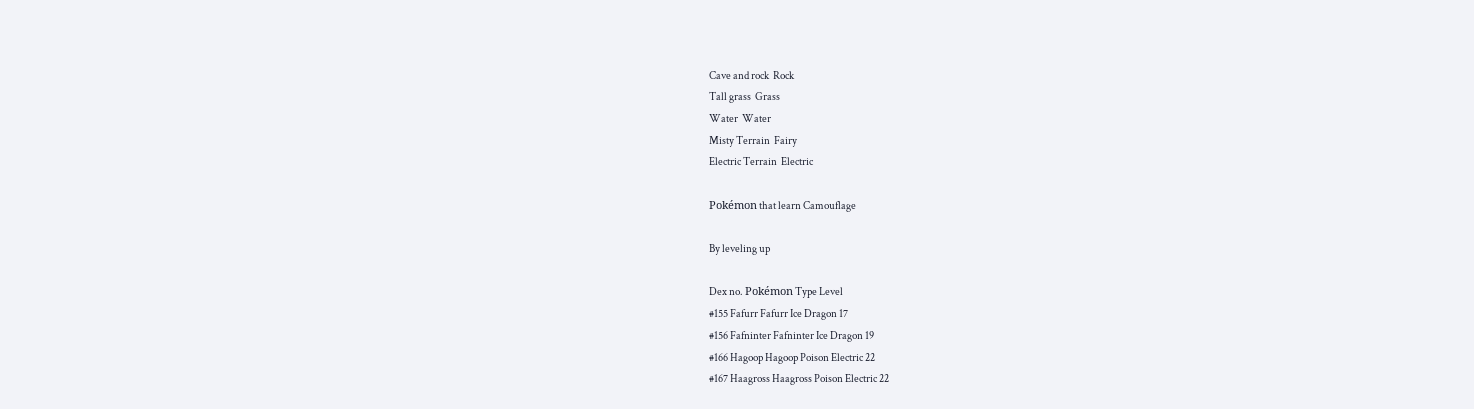Cave and rock  Rock
Tall grass  Grass
Water  Water
Misty Terrain  Fairy
Electric Terrain  Electric

Pokémon that learn Camouflage

By leveling up

Dex no. Pokémon Type Level
#155 Fafurr Fafurr Ice Dragon 17
#156 Fafninter Fafninter Ice Dragon 19
#166 Hagoop Hagoop Poison Electric 22
#167 Haagross Haagross Poison Electric 22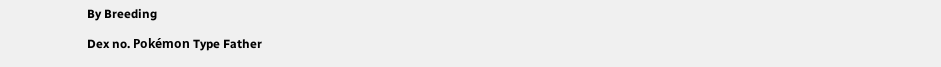By Breeding

Dex no. Pokémon Type Father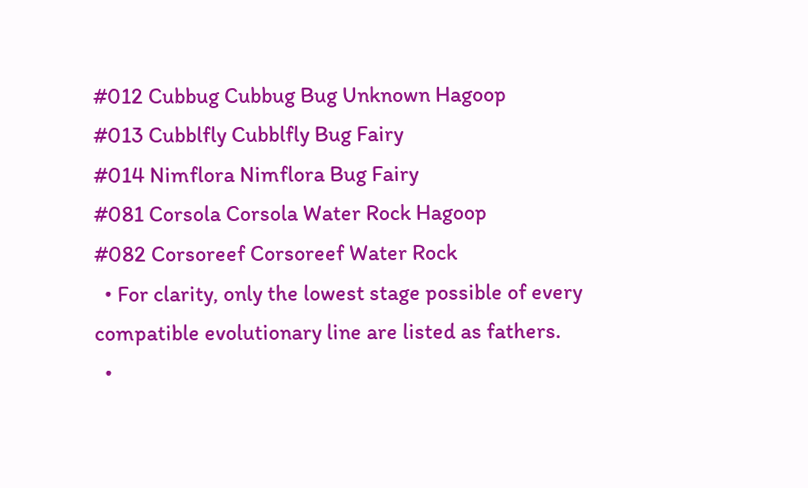#012 Cubbug Cubbug Bug Unknown Hagoop
#013 Cubblfly Cubblfly Bug Fairy
#014 Nimflora Nimflora Bug Fairy
#081 Corsola Corsola Water Rock Hagoop
#082 Corsoreef Corsoreef Water Rock
  • For clarity, only the lowest stage possible of every compatible evolutionary line are listed as fathers.
  •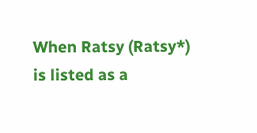When Ratsy (Ratsy*) is listed as a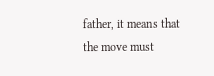father, it means that the move must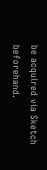be acquired via Sketch beforehand.